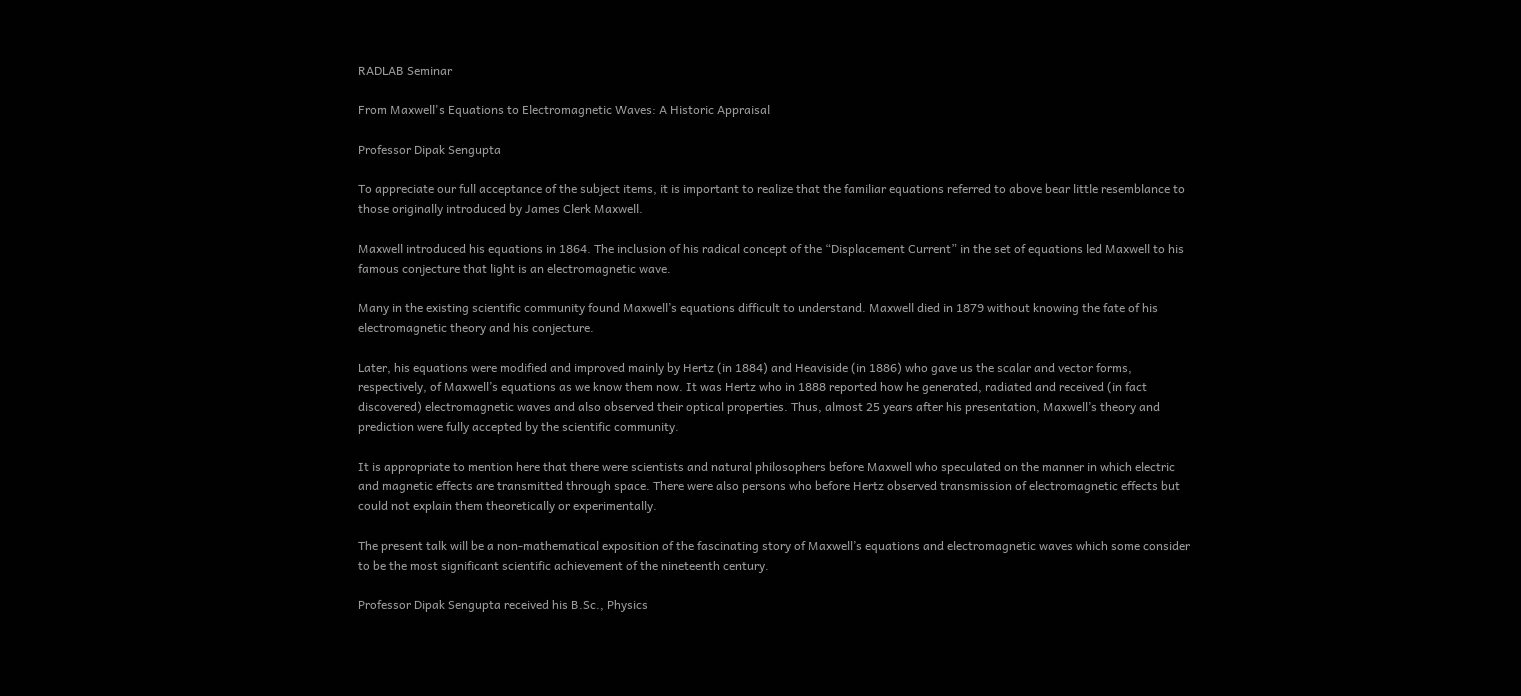RADLAB Seminar

From Maxwell's Equations to Electromagnetic Waves: A Historic Appraisal

Professor Dipak Sengupta

To appreciate our full acceptance of the subject items, it is important to realize that the familiar equations referred to above bear little resemblance to those originally introduced by James Clerk Maxwell.

Maxwell introduced his equations in 1864. The inclusion of his radical concept of the “Displacement Current” in the set of equations led Maxwell to his famous conjecture that light is an electromagnetic wave.

Many in the existing scientific community found Maxwell’s equations difficult to understand. Maxwell died in 1879 without knowing the fate of his electromagnetic theory and his conjecture.

Later, his equations were modified and improved mainly by Hertz (in 1884) and Heaviside (in 1886) who gave us the scalar and vector forms, respectively, of Maxwell’s equations as we know them now. It was Hertz who in 1888 reported how he generated, radiated and received (in fact discovered) electromagnetic waves and also observed their optical properties. Thus, almost 25 years after his presentation, Maxwell’s theory and prediction were fully accepted by the scientific community.

It is appropriate to mention here that there were scientists and natural philosophers before Maxwell who speculated on the manner in which electric and magnetic effects are transmitted through space. There were also persons who before Hertz observed transmission of electromagnetic effects but could not explain them theoretically or experimentally.

The present talk will be a non-mathematical exposition of the fascinating story of Maxwell’s equations and electromagnetic waves which some consider to be the most significant scientific achievement of the nineteenth century.

Professor Dipak Sengupta received his B.Sc., Physics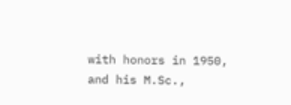with honors in 1950, and his M.Sc.,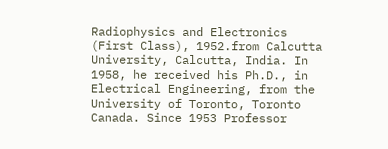Radiophysics and Electronics (First Class), 1952.from Calcutta University, Calcutta, India. In 1958, he received his Ph.D., in Electrical Engineering, from the University of Toronto, Toronto Canada. Since 1953 Professor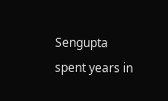Sengupta spent years in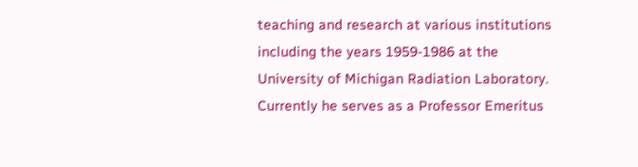teaching and research at various institutions including the years 1959-1986 at the University of Michigan Radiation Laboratory. Currently he serves as a Professor Emeritus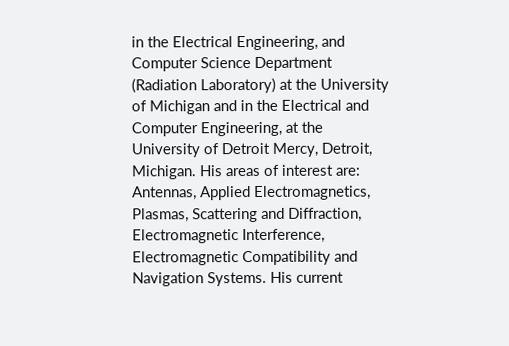in the Electrical Engineering, and Computer Science Department (Radiation Laboratory) at the University of Michigan and in the Electrical and Computer Engineering, at the University of Detroit Mercy, Detroit, Michigan. His areas of interest are: Antennas, Applied Electromagnetics, Plasmas, Scattering and Diffraction, Electromagnetic Interference, Electromagnetic Compatibility and Navigation Systems. His current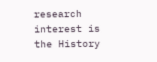research interest is the History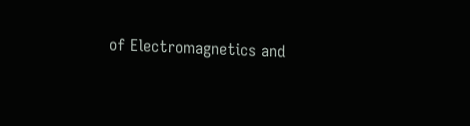of Electromagnetics and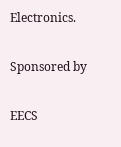Electronics.

Sponsored by

EECS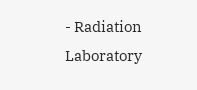- Radiation Laboratory